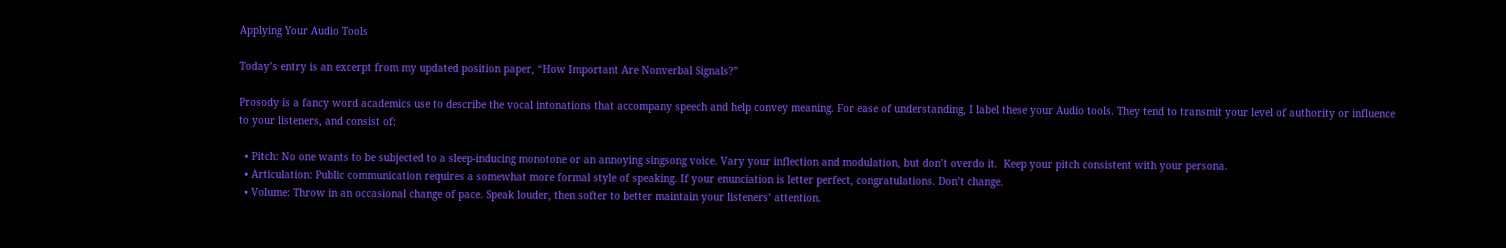Applying Your Audio Tools

Today’s entry is an excerpt from my updated position paper, “How Important Are Nonverbal Signals?”

Prosody is a fancy word academics use to describe the vocal intonations that accompany speech and help convey meaning. For ease of understanding, I label these your Audio tools. They tend to transmit your level of authority or influence to your listeners, and consist of:

  • Pitch: No one wants to be subjected to a sleep-inducing monotone or an annoying singsong voice. Vary your inflection and modulation, but don’t overdo it.  Keep your pitch consistent with your persona.
  • Articulation: Public communication requires a somewhat more formal style of speaking. If your enunciation is letter perfect, congratulations. Don’t change.
  • Volume: Throw in an occasional change of pace. Speak louder, then softer to better maintain your listeners’ attention.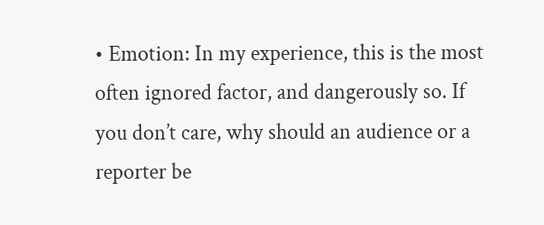• Emotion: In my experience, this is the most often ignored factor, and dangerously so. If you don’t care, why should an audience or a reporter be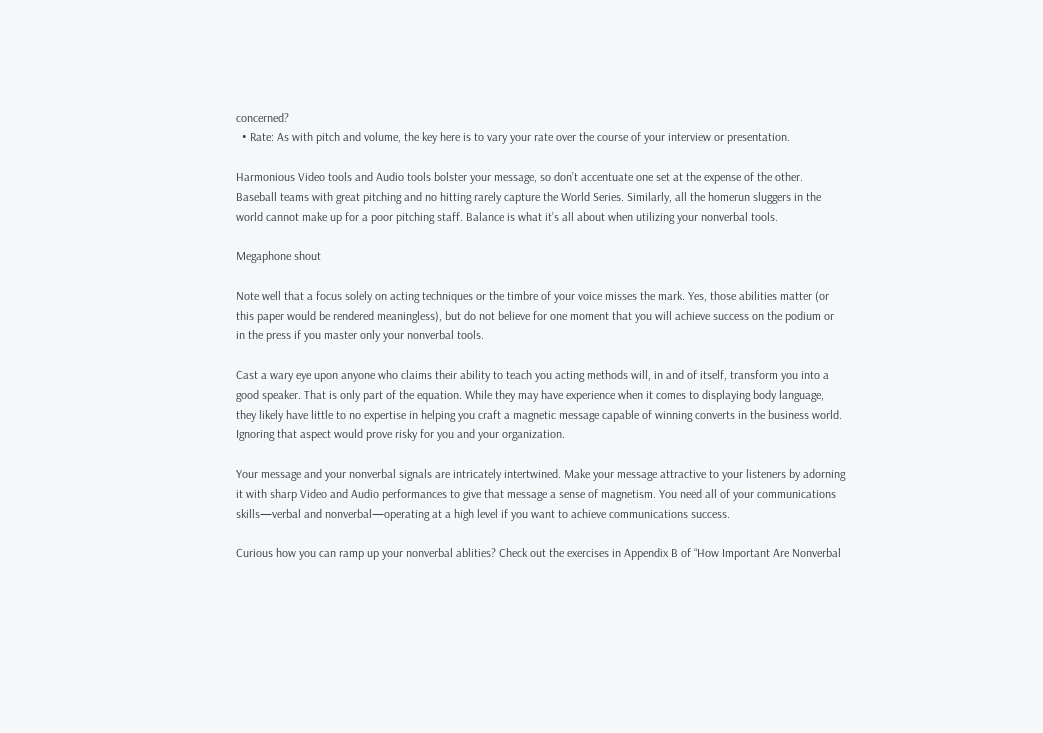concerned?
  • Rate: As with pitch and volume, the key here is to vary your rate over the course of your interview or presentation.

Harmonious Video tools and Audio tools bolster your message, so don’t accentuate one set at the expense of the other. Baseball teams with great pitching and no hitting rarely capture the World Series. Similarly, all the homerun sluggers in the world cannot make up for a poor pitching staff. Balance is what it’s all about when utilizing your nonverbal tools.

Megaphone shout

Note well that a focus solely on acting techniques or the timbre of your voice misses the mark. Yes, those abilities matter (or this paper would be rendered meaningless), but do not believe for one moment that you will achieve success on the podium or in the press if you master only your nonverbal tools.

Cast a wary eye upon anyone who claims their ability to teach you acting methods will, in and of itself, transform you into a good speaker. That is only part of the equation. While they may have experience when it comes to displaying body language, they likely have little to no expertise in helping you craft a magnetic message capable of winning converts in the business world. Ignoring that aspect would prove risky for you and your organization.

Your message and your nonverbal signals are intricately intertwined. Make your message attractive to your listeners by adorning it with sharp Video and Audio performances to give that message a sense of magnetism. You need all of your communications skills—verbal and nonverbal—operating at a high level if you want to achieve communications success.

Curious how you can ramp up your nonverbal ablities? Check out the exercises in Appendix B of “How Important Are Nonverbal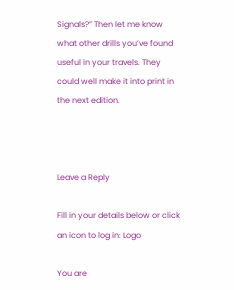Signals?” Then let me know what other drills you’ve found useful in your travels. They could well make it into print in the next edition.



Leave a Reply

Fill in your details below or click an icon to log in: Logo

You are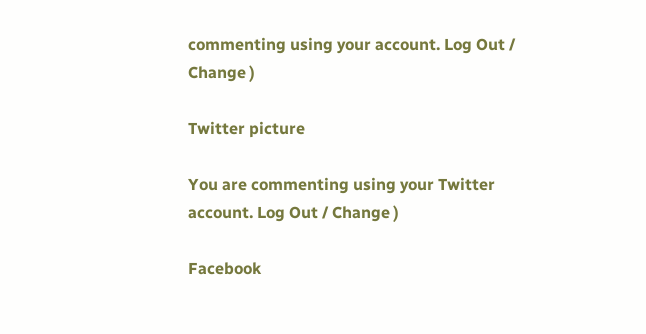commenting using your account. Log Out / Change )

Twitter picture

You are commenting using your Twitter account. Log Out / Change )

Facebook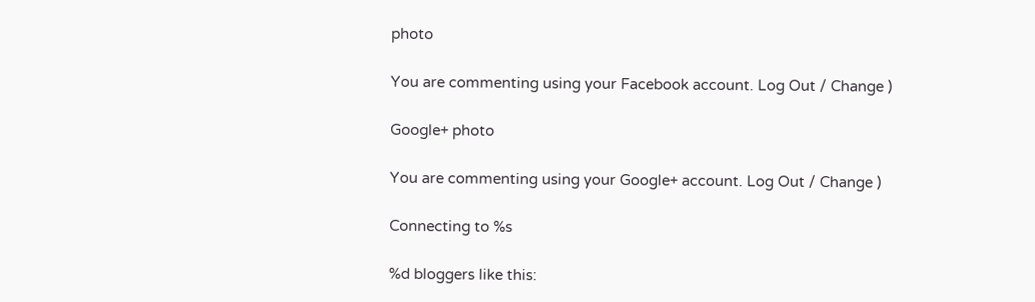photo

You are commenting using your Facebook account. Log Out / Change )

Google+ photo

You are commenting using your Google+ account. Log Out / Change )

Connecting to %s

%d bloggers like this: